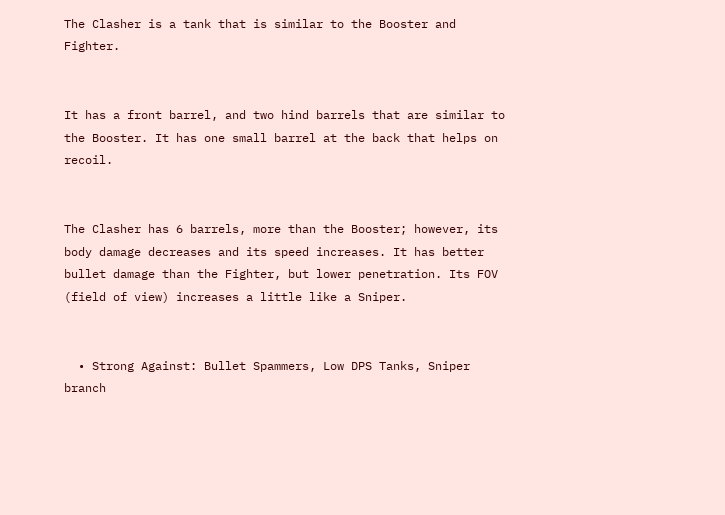The Clasher is a tank that is similar to the Booster and Fighter.


It has a front barrel, and two hind barrels that are similar to the Booster. It has one small barrel at the back that helps on recoil.


The Clasher has 6 barrels, more than the Booster; however, its body damage decreases and its speed increases. It has better bullet damage than the Fighter, but lower penetration. Its FOV (field of view) increases a little like a Sniper.


  • Strong Against: Bullet Spammers, Low DPS Tanks, Sniper branch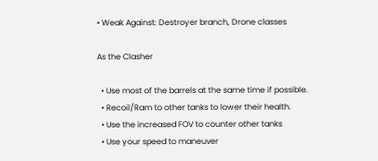• Weak Against: Destroyer branch, Drone classes

As the Clasher

  • Use most of the barrels at the same time if possible.
  • Recoil/Ram to other tanks to lower their health.
  • Use the increased FOV to counter other tanks
  • Use your speed to maneuver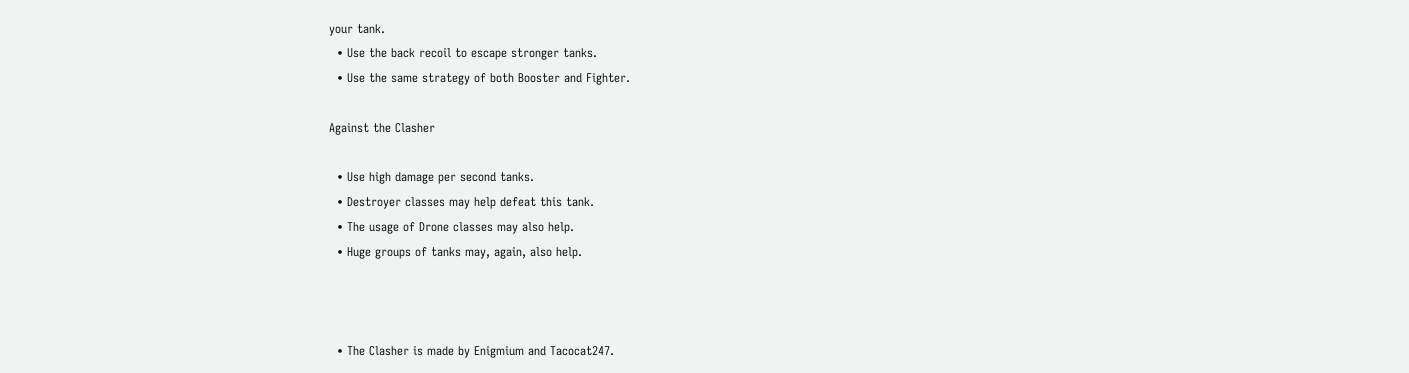your tank.
  • Use the back recoil to escape stronger tanks.
  • Use the same strategy of both Booster and Fighter.

Against the Clasher

  • Use high damage per second tanks.
  • Destroyer classes may help defeat this tank.
  • The usage of Drone classes may also help.
  • Huge groups of tanks may, again, also help.



  • The Clasher is made by Enigmium and Tacocat247.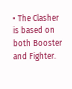• The Clasher is based on both Booster and Fighter.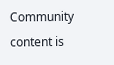Community content is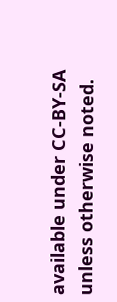available under CC-BY-SA unless otherwise noted.